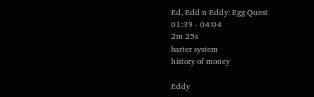Ed, Edd n Eddy: Egg Quest
01:39 - 04:04
2m 25s
barter system
history of money

Eddy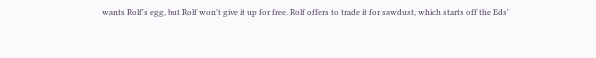wants Rolf's egg, but Rolf won't give it up for free. Rolf offers to trade it for sawdust, which starts off the Eds'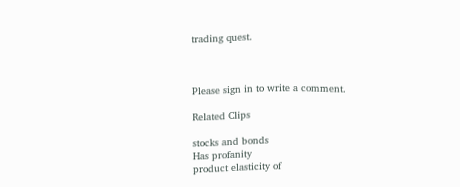trading quest.



Please sign in to write a comment.

Related Clips

stocks and bonds
Has profanity
product elasticity of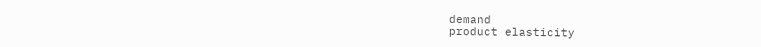demand
product elasticity